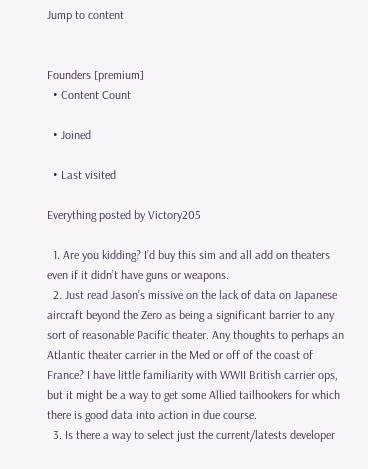Jump to content


Founders [premium]
  • Content Count

  • Joined

  • Last visited

Everything posted by Victory205

  1. Are you kidding? I’d buy this sim and all add on theaters even if it didn’t have guns or weapons.
  2. Just read Jason’s missive on the lack of data on Japanese aircraft beyond the Zero as being a significant barrier to any sort of reasonable Pacific theater. Any thoughts to perhaps an Atlantic theater carrier in the Med or off of the coast of France? I have little familiarity with WWII British carrier ops, but it might be a way to get some Allied tailhookers for which there is good data into action in due course.
  3. Is there a way to select just the current/latests developer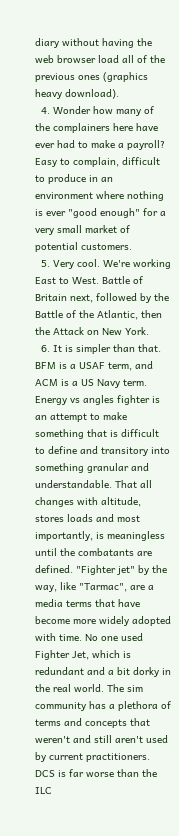diary without having the web browser load all of the previous ones (graphics heavy download).
  4. Wonder how many of the complainers here have ever had to make a payroll? Easy to complain, difficult to produce in an environment where nothing is ever "good enough" for a very small market of potential customers.
  5. Very cool. We're working East to West. Battle of Britain next, followed by the Battle of the Atlantic, then the Attack on New York.
  6. It is simpler than that. BFM is a USAF term, and ACM is a US Navy term. Energy vs angles fighter is an attempt to make something that is difficult to define and transitory into something granular and understandable. That all changes with altitude, stores loads and most importantly, is meaningless until the combatants are defined. "Fighter jet" by the way, like "Tarmac", are a media terms that have become more widely adopted with time. No one used Fighter Jet, which is redundant and a bit dorky in the real world. The sim community has a plethora of terms and concepts that weren't and still aren't used by current practitioners. DCS is far worse than the ILC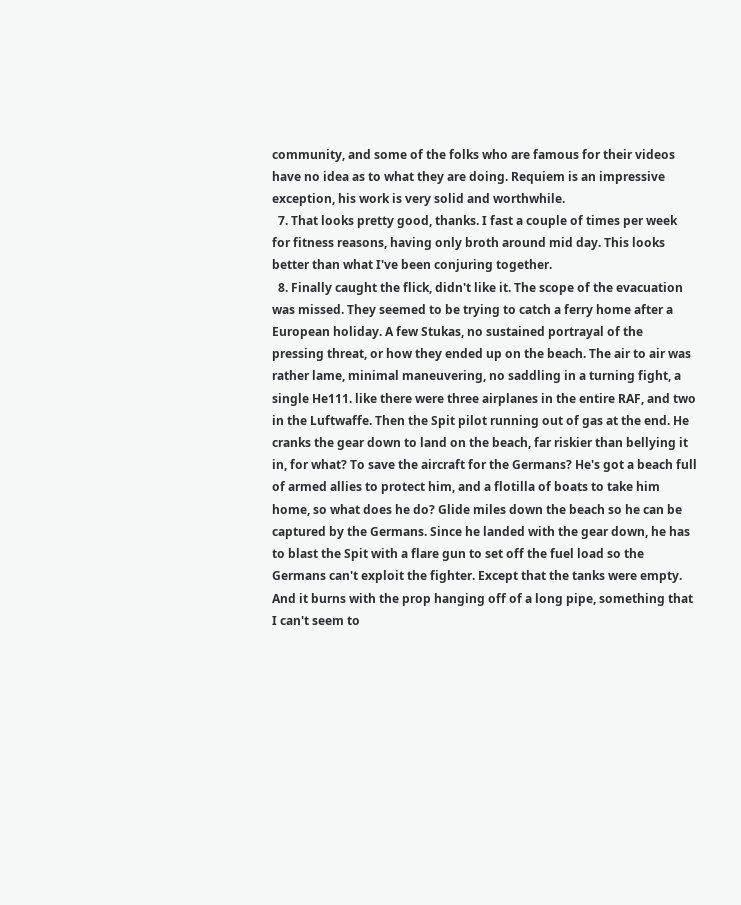community, and some of the folks who are famous for their videos have no idea as to what they are doing. Requiem is an impressive exception, his work is very solid and worthwhile.
  7. That looks pretty good, thanks. I fast a couple of times per week for fitness reasons, having only broth around mid day. This looks better than what I've been conjuring together.
  8. Finally caught the flick, didn't like it. The scope of the evacuation was missed. They seemed to be trying to catch a ferry home after a European holiday. A few Stukas, no sustained portrayal of the pressing threat, or how they ended up on the beach. The air to air was rather lame, minimal maneuvering, no saddling in a turning fight, a single He111. like there were three airplanes in the entire RAF, and two in the Luftwaffe. Then the Spit pilot running out of gas at the end. He cranks the gear down to land on the beach, far riskier than bellying it in, for what? To save the aircraft for the Germans? He's got a beach full of armed allies to protect him, and a flotilla of boats to take him home, so what does he do? Glide miles down the beach so he can be captured by the Germans. Since he landed with the gear down, he has to blast the Spit with a flare gun to set off the fuel load so the Germans can't exploit the fighter. Except that the tanks were empty. And it burns with the prop hanging off of a long pipe, something that I can't seem to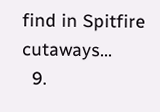find in Spitfire cutaways...
  9.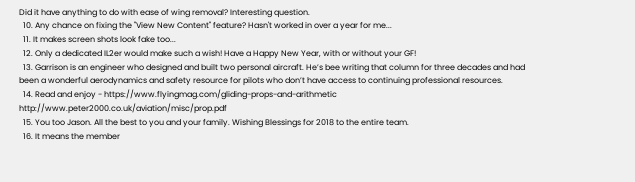Did it have anything to do with ease of wing removal? Interesting question.
  10. Any chance on fixing the "View New Content" feature? Hasn't worked in over a year for me...
  11. It makes screen shots look fake too...
  12. Only a dedicated IL2er would make such a wish! Have a Happy New Year, with or without your GF!
  13. Garrison is an engineer who designed and built two personal aircraft. He’s bee writing that column for three decades and had been a wonderful aerodynamics and safety resource for pilots who don’t have access to continuing professional resources.
  14. Read and enjoy - https://www.flyingmag.com/gliding-props-and-arithmetic http://www.peter2000.co.uk/aviation/misc/prop.pdf
  15. You too Jason. All the best to you and your family. Wishing Blessings for 2018 to the entire team.
  16. It means the member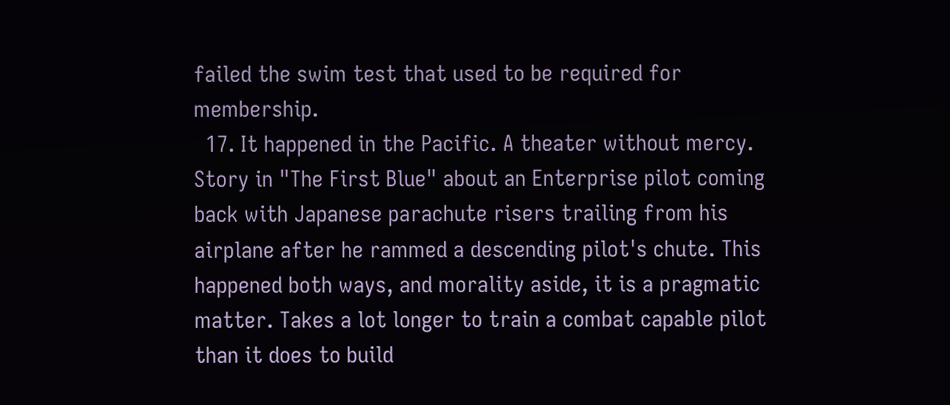failed the swim test that used to be required for membership.
  17. It happened in the Pacific. A theater without mercy. Story in "The First Blue" about an Enterprise pilot coming back with Japanese parachute risers trailing from his airplane after he rammed a descending pilot's chute. This happened both ways, and morality aside, it is a pragmatic matter. Takes a lot longer to train a combat capable pilot than it does to build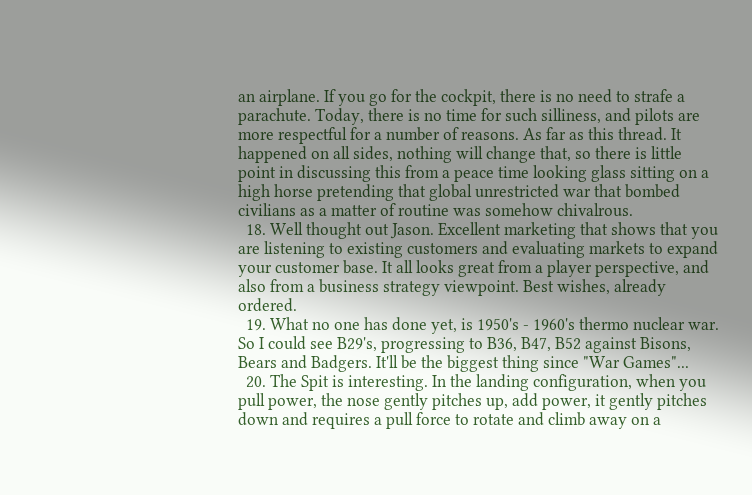an airplane. If you go for the cockpit, there is no need to strafe a parachute. Today, there is no time for such silliness, and pilots are more respectful for a number of reasons. As far as this thread. It happened on all sides, nothing will change that, so there is little point in discussing this from a peace time looking glass sitting on a high horse pretending that global unrestricted war that bombed civilians as a matter of routine was somehow chivalrous.
  18. Well thought out Jason. Excellent marketing that shows that you are listening to existing customers and evaluating markets to expand your customer base. It all looks great from a player perspective, and also from a business strategy viewpoint. Best wishes, already ordered.
  19. What no one has done yet, is 1950's - 1960's thermo nuclear war. So I could see B29's, progressing to B36, B47, B52 against Bisons, Bears and Badgers. It'll be the biggest thing since "War Games"...
  20. The Spit is interesting. In the landing configuration, when you pull power, the nose gently pitches up, add power, it gently pitches down and requires a pull force to rotate and climb away on a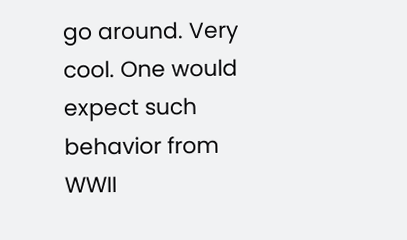go around. Very cool. One would expect such behavior from WWII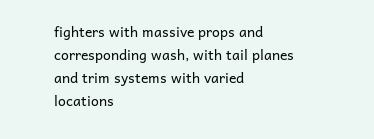fighters with massive props and corresponding wash, with tail planes and trim systems with varied locations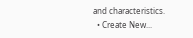and characteristics.
  • Create New...